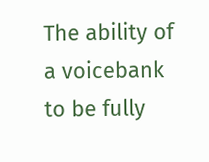The ability of a voicebank to be fully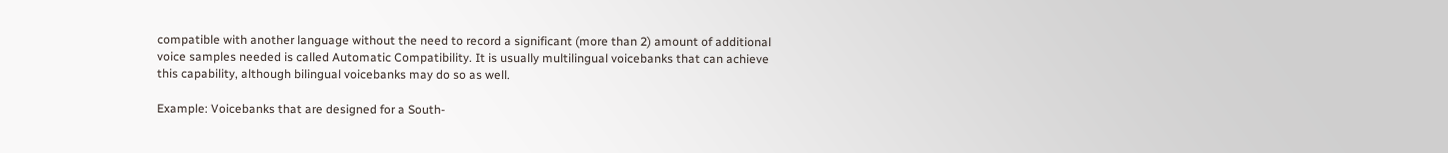compatible with another language without the need to record a significant (more than 2) amount of additional voice samples needed is called Automatic Compatibility. It is usually multilingual voicebanks that can achieve this capability, although bilingual voicebanks may do so as well.

Example: Voicebanks that are designed for a South-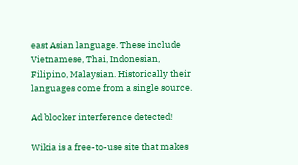east Asian language. These include Vietnamese, Thai, Indonesian, Filipino, Malaysian. Historically their languages come from a single source.

Ad blocker interference detected!

Wikia is a free-to-use site that makes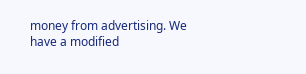money from advertising. We have a modified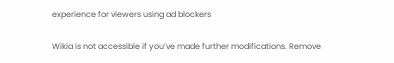experience for viewers using ad blockers

Wikia is not accessible if you’ve made further modifications. Remove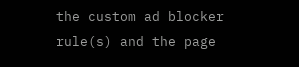the custom ad blocker rule(s) and the page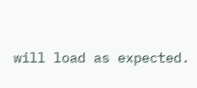will load as expected.